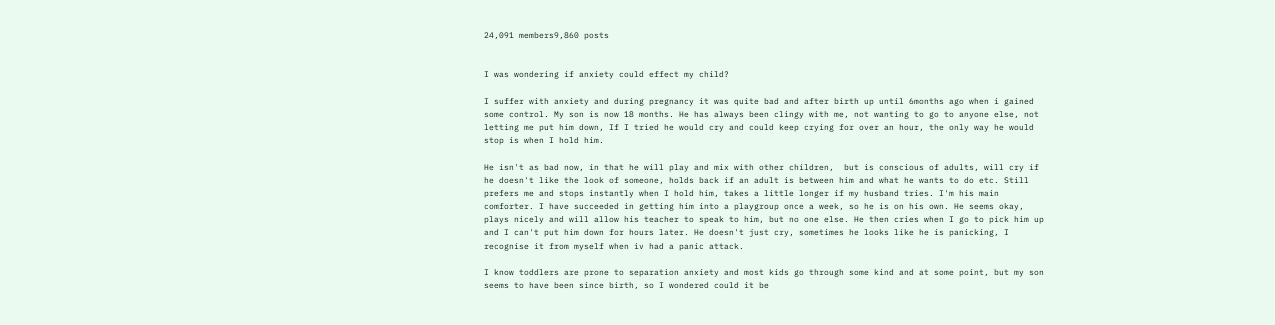24,091 members9,860 posts


I was wondering if anxiety could effect my child?

I suffer with anxiety and during pregnancy it was quite bad and after birth up until 6months ago when i gained some control. My son is now 18 months. He has always been clingy with me, not wanting to go to anyone else, not letting me put him down, If I tried he would cry and could keep crying for over an hour, the only way he would stop is when I hold him.

He isn't as bad now, in that he will play and mix with other children,  but is conscious of adults, will cry if he doesn't like the look of someone, holds back if an adult is between him and what he wants to do etc. Still prefers me and stops instantly when I hold him, takes a little longer if my husband tries. I'm his main comforter. I have succeeded in getting him into a playgroup once a week, so he is on his own. He seems okay, plays nicely and will allow his teacher to speak to him, but no one else. He then cries when I go to pick him up and I can't put him down for hours later. He doesn't just cry, sometimes he looks like he is panicking, I recognise it from myself when iv had a panic attack.

I know toddlers are prone to separation anxiety and most kids go through some kind and at some point, but my son seems to have been since birth, so I wondered could it be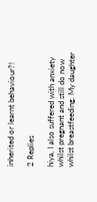inherited or learnt behaviour?!

2 Replies

hiya, I also suffered with anxiety whilst pregnant and still do now whilst breastfeeding. My daughter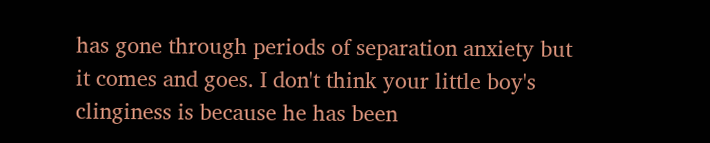has gone through periods of separation anxiety but it comes and goes. I don't think your little boy's clinginess is because he has been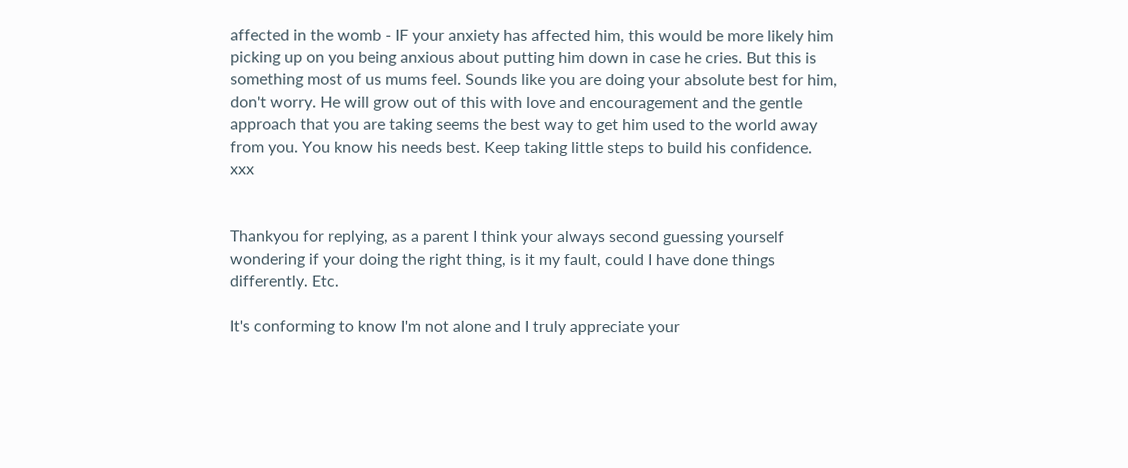affected in the womb - IF your anxiety has affected him, this would be more likely him picking up on you being anxious about putting him down in case he cries. But this is something most of us mums feel. Sounds like you are doing your absolute best for him, don't worry. He will grow out of this with love and encouragement and the gentle approach that you are taking seems the best way to get him used to the world away from you. You know his needs best. Keep taking little steps to build his confidence. xxx


Thankyou for replying, as a parent I think your always second guessing yourself wondering if your doing the right thing, is it my fault, could I have done things differently. Etc.

It's conforming to know I'm not alone and I truly appreciate your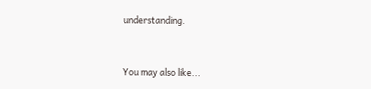understanding.


You may also like...